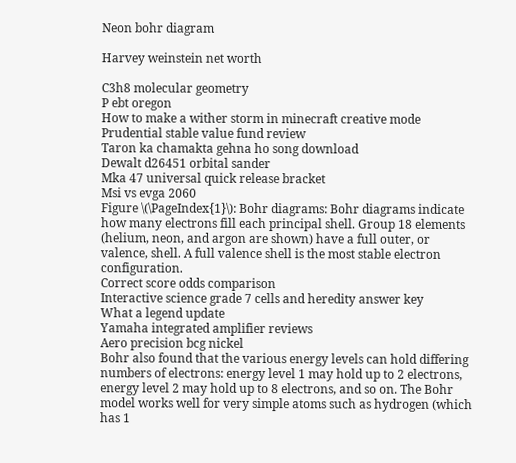Neon bohr diagram

Harvey weinstein net worth

C3h8 molecular geometry
P ebt oregon
How to make a wither storm in minecraft creative mode
Prudential stable value fund review
Taron ka chamakta gehna ho song download
Dewalt d26451 orbital sander
Mka 47 universal quick release bracket
Msi vs evga 2060
Figure \(\PageIndex{1}\): Bohr diagrams: Bohr diagrams indicate how many electrons fill each principal shell. Group 18 elements (helium, neon, and argon are shown) have a full outer, or valence, shell. A full valence shell is the most stable electron configuration.
Correct score odds comparison
Interactive science grade 7 cells and heredity answer key
What a legend update
Yamaha integrated amplifier reviews
Aero precision bcg nickel
Bohr also found that the various energy levels can hold differing numbers of electrons: energy level 1 may hold up to 2 electrons, energy level 2 may hold up to 8 electrons, and so on. The Bohr model works well for very simple atoms such as hydrogen (which has 1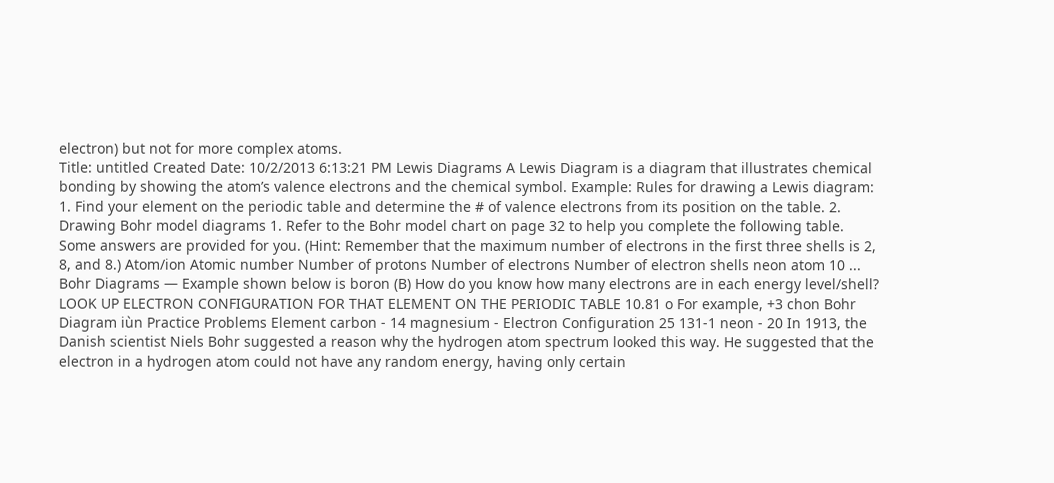electron) but not for more complex atoms.
Title: untitled Created Date: 10/2/2013 6:13:21 PM Lewis Diagrams A Lewis Diagram is a diagram that illustrates chemical bonding by showing the atom’s valence electrons and the chemical symbol. Example: Rules for drawing a Lewis diagram: 1. Find your element on the periodic table and determine the # of valence electrons from its position on the table. 2.
Drawing Bohr model diagrams 1. Refer to the Bohr model chart on page 32 to help you complete the following table. Some answers are provided for you. (Hint: Remember that the maximum number of electrons in the first three shells is 2, 8, and 8.) Atom/ion Atomic number Number of protons Number of electrons Number of electron shells neon atom 10 ... Bohr Diagrams — Example shown below is boron (B) How do you know how many electrons are in each energy level/shell? LOOK UP ELECTRON CONFIGURATION FOR THAT ELEMENT ON THE PERIODIC TABLE 10.81 o For example, +3 chon Bohr Diagram iùn Practice Problems Element carbon - 14 magnesium - Electron Configuration 25 131-1 neon - 20 In 1913, the Danish scientist Niels Bohr suggested a reason why the hydrogen atom spectrum looked this way. He suggested that the electron in a hydrogen atom could not have any random energy, having only certain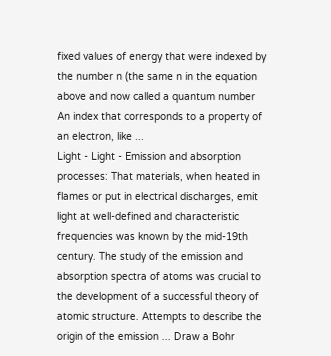fixed values of energy that were indexed by the number n (the same n in the equation above and now called a quantum number An index that corresponds to a property of an electron, like ...
Light - Light - Emission and absorption processes: That materials, when heated in flames or put in electrical discharges, emit light at well-defined and characteristic frequencies was known by the mid-19th century. The study of the emission and absorption spectra of atoms was crucial to the development of a successful theory of atomic structure. Attempts to describe the origin of the emission ... Draw a Bohr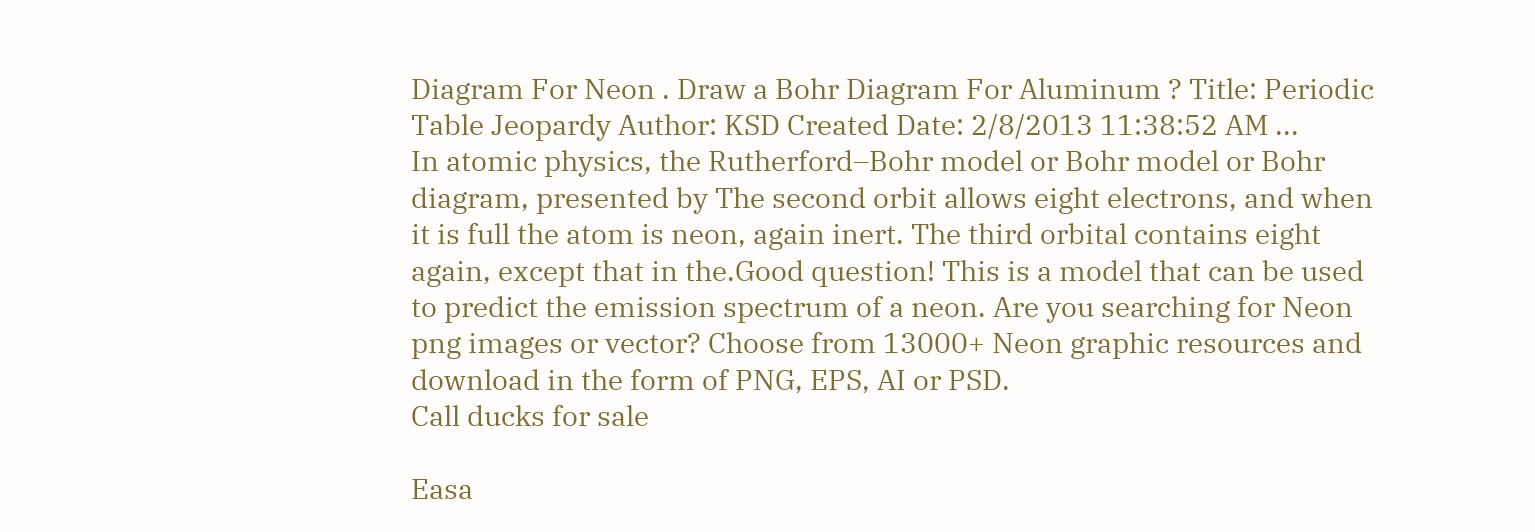Diagram For Neon . Draw a Bohr Diagram For Aluminum ? Title: Periodic Table Jeopardy Author: KSD Created Date: 2/8/2013 11:38:52 AM ...
In atomic physics, the Rutherford–Bohr model or Bohr model or Bohr diagram, presented by The second orbit allows eight electrons, and when it is full the atom is neon, again inert. The third orbital contains eight again, except that in the.Good question! This is a model that can be used to predict the emission spectrum of a neon. Are you searching for Neon png images or vector? Choose from 13000+ Neon graphic resources and download in the form of PNG, EPS, AI or PSD.
Call ducks for sale

Easa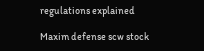regulations explained

Maxim defense scw stock